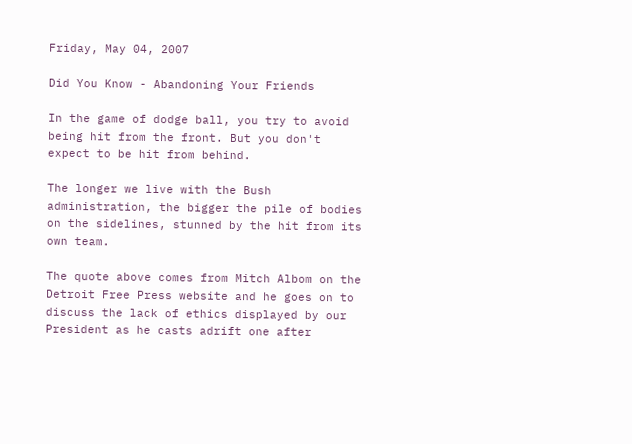Friday, May 04, 2007

Did You Know - Abandoning Your Friends

In the game of dodge ball, you try to avoid being hit from the front. But you don't expect to be hit from behind.

The longer we live with the Bush administration, the bigger the pile of bodies on the sidelines, stunned by the hit from its own team.

The quote above comes from Mitch Albom on the Detroit Free Press website and he goes on to discuss the lack of ethics displayed by our President as he casts adrift one after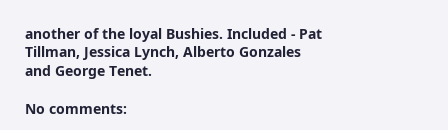another of the loyal Bushies. Included - Pat Tillman, Jessica Lynch, Alberto Gonzales and George Tenet.

No comments: